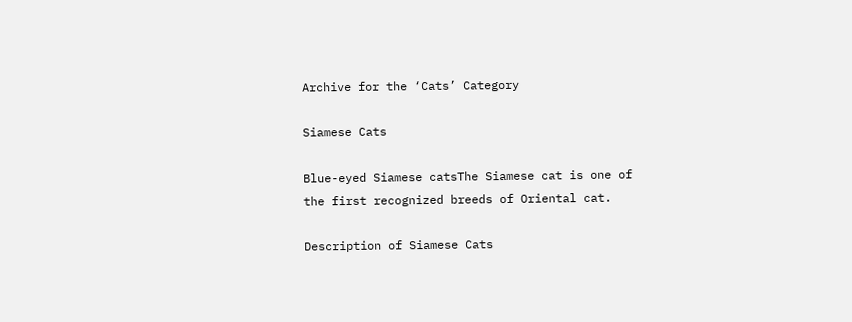Archive for the ‘Cats’ Category

Siamese Cats

Blue-eyed Siamese catsThe Siamese cat is one of the first recognized breeds of Oriental cat.

Description of Siamese Cats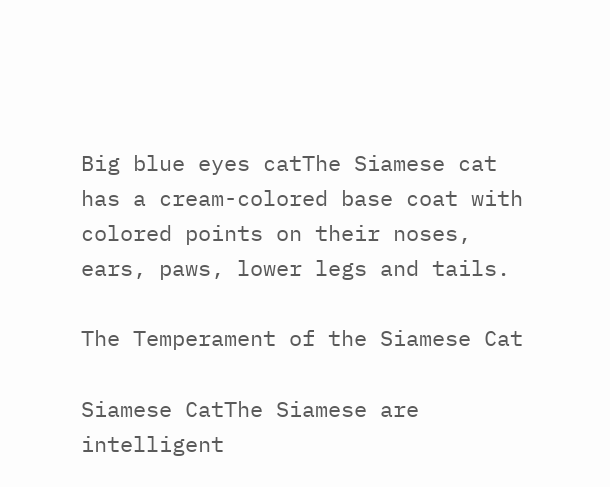Big blue eyes catThe Siamese cat has a cream-colored base coat with colored points on their noses, ears, paws, lower legs and tails.

The Temperament of the Siamese Cat

Siamese CatThe Siamese are intelligent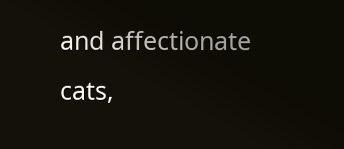and affectionate cats,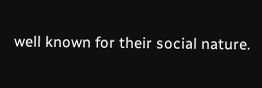well known for their social nature.